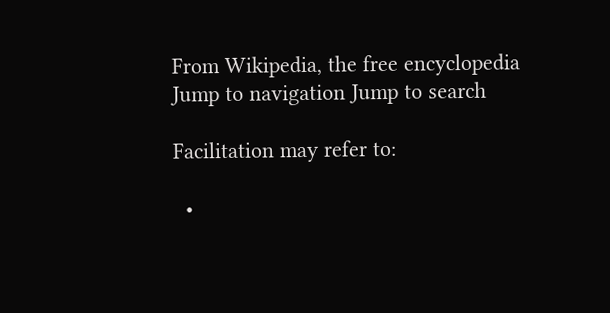From Wikipedia, the free encyclopedia
Jump to navigation Jump to search

Facilitation may refer to:

  •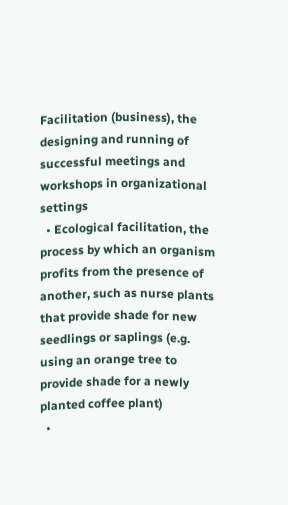Facilitation (business), the designing and running of successful meetings and workshops in organizational settings
  • Ecological facilitation, the process by which an organism profits from the presence of another, such as nurse plants that provide shade for new seedlings or saplings (e.g. using an orange tree to provide shade for a newly planted coffee plant)
  •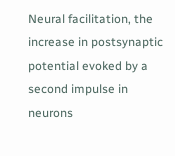Neural facilitation, the increase in postsynaptic potential evoked by a second impulse in neurons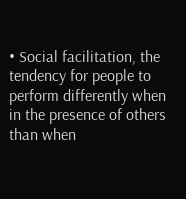• Social facilitation, the tendency for people to perform differently when in the presence of others than when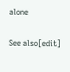alone

See also[edit]